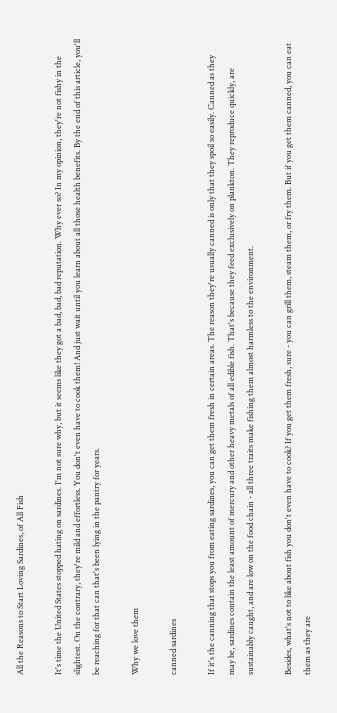All the Reasons to Start Loving Sardines, of All Fish

It's time the United States stopped hating on sardines. I'm not sure why, but it seems like they got a bad, bad, bad reputation. Why ever so? In my opinion, they're not fishy in the slightest. On the contrary, they're mild and effortless. You don't even have to cook them! And just wait until you learn about all those health benefits. By the end of this article, you'll be reaching for that can that's been lying in the pantry for years.

Why we love them

canned sardines

If it's the canning that stops you from eating sardines, you can get them fresh in certain areas. The reason they're usually canned is only that they spoil so easily. Canned as they may be, sardines contain the least amount of mercury and other heavy metals of all edible fish. That's because they feed exclusively on plankton. They reproduce quickly, are sustainably caught, and are low on the food chain - all three traits make fishing them almost harmless to the environment.

Besides, what's not to like about fish you don't even have to cook? If you get them fresh, sure - you can grill them, steam them, or fry them. But if you get them canned, you can eat them as they are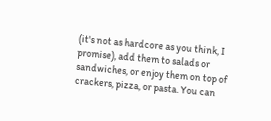(it's not as hardcore as you think, I promise), add them to salads or sandwiches, or enjoy them on top of crackers, pizza, or pasta. You can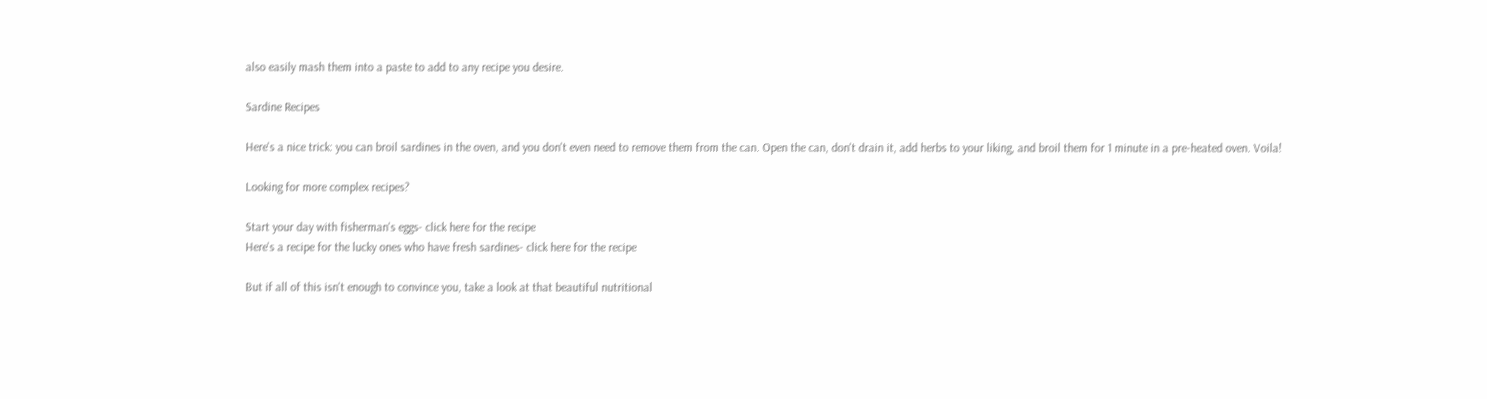also easily mash them into a paste to add to any recipe you desire.

Sardine Recipes

Here's a nice trick: you can broil sardines in the oven, and you don't even need to remove them from the can. Open the can, don't drain it, add herbs to your liking, and broil them for 1 minute in a pre-heated oven. Voila!

Looking for more complex recipes?

Start your day with fisherman's eggs- click here for the recipe
Here's a recipe for the lucky ones who have fresh sardines- click here for the recipe

But if all of this isn't enough to convince you, take a look at that beautiful nutritional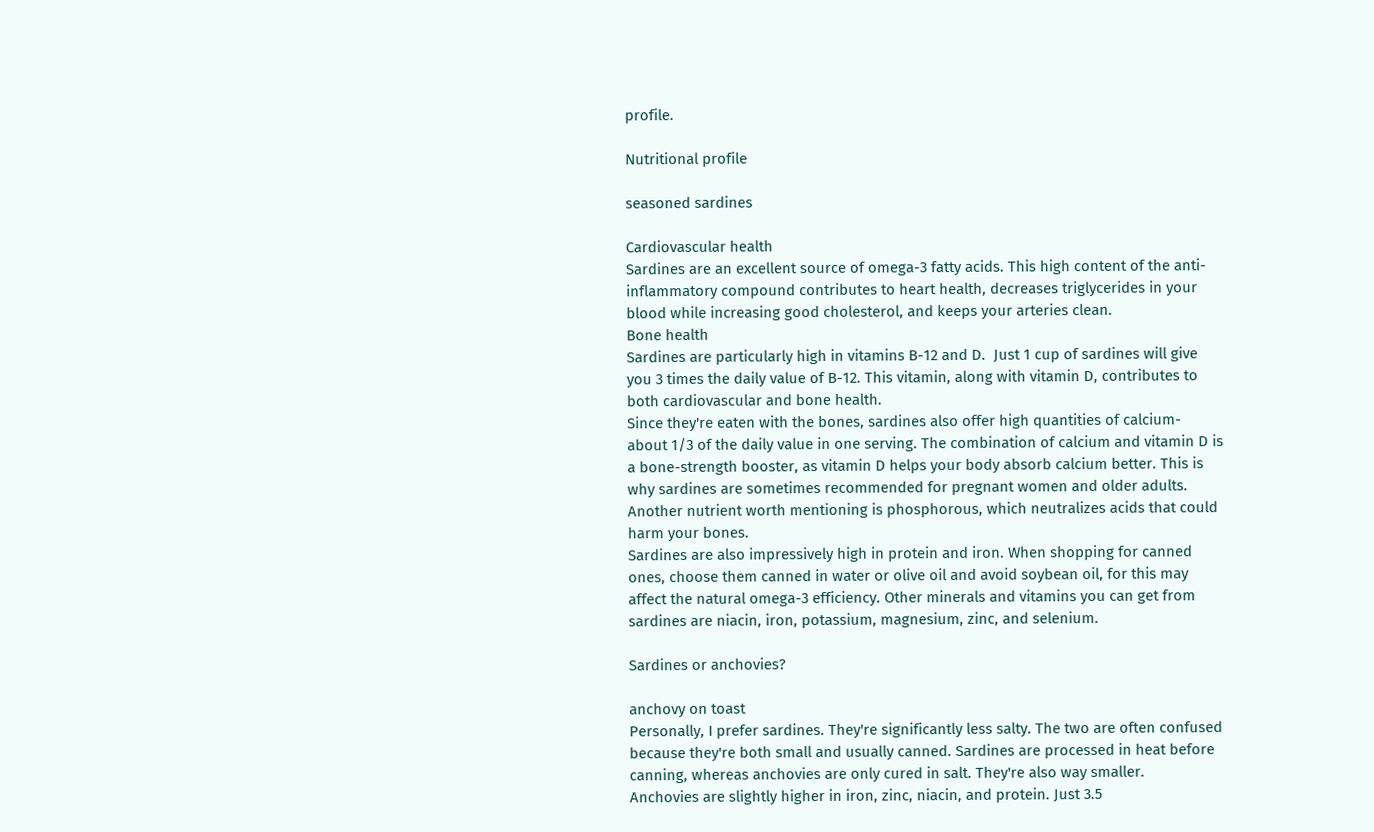profile.

Nutritional profile

seasoned sardines

Cardiovascular health
Sardines are an excellent source of omega-3 fatty acids. This high content of the anti-inflammatory compound contributes to heart health, decreases triglycerides in your blood while increasing good cholesterol, and keeps your arteries clean.
Bone health
Sardines are particularly high in vitamins B-12 and D.  Just 1 cup of sardines will give you 3 times the daily value of B-12. This vitamin, along with vitamin D, contributes to both cardiovascular and bone health.
Since they're eaten with the bones, sardines also offer high quantities of calcium- about 1/3 of the daily value in one serving. The combination of calcium and vitamin D is a bone-strength booster, as vitamin D helps your body absorb calcium better. This is why sardines are sometimes recommended for pregnant women and older adults.
Another nutrient worth mentioning is phosphorous, which neutralizes acids that could harm your bones.
Sardines are also impressively high in protein and iron. When shopping for canned ones, choose them canned in water or olive oil and avoid soybean oil, for this may affect the natural omega-3 efficiency. Other minerals and vitamins you can get from sardines are niacin, iron, potassium, magnesium, zinc, and selenium.

Sardines or anchovies?

anchovy on toast
Personally, I prefer sardines. They're significantly less salty. The two are often confused because they're both small and usually canned. Sardines are processed in heat before canning, whereas anchovies are only cured in salt. They're also way smaller.
Anchovies are slightly higher in iron, zinc, niacin, and protein. Just 3.5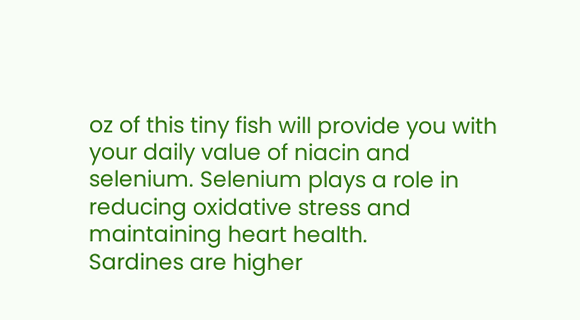oz of this tiny fish will provide you with your daily value of niacin and selenium. Selenium plays a role in reducing oxidative stress and maintaining heart health.
Sardines are higher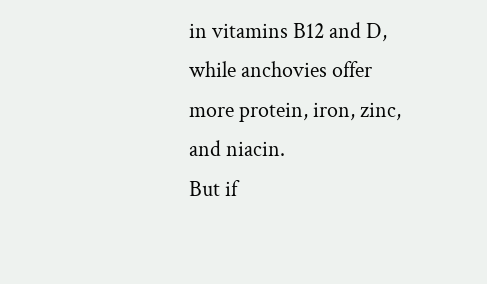in vitamins B12 and D, while anchovies offer more protein, iron, zinc, and niacin.
But if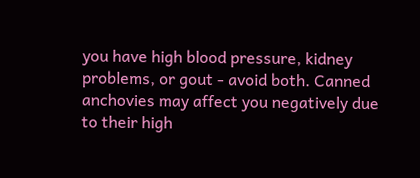you have high blood pressure, kidney problems, or gout - avoid both. Canned anchovies may affect you negatively due to their high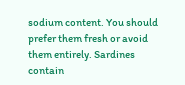sodium content. You should prefer them fresh or avoid them entirely. Sardines contain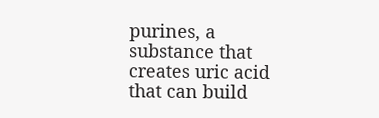purines, a substance that creates uric acid that can build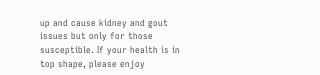up and cause kidney and gout issues but only for those susceptible. If your health is in top shape, please enjoy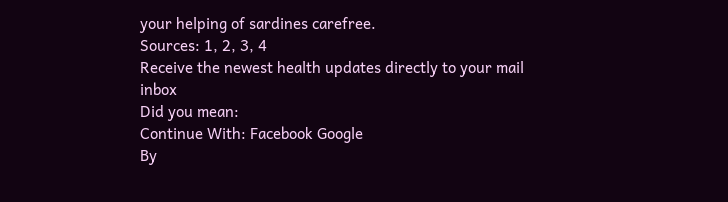your helping of sardines carefree.
Sources: 1, 2, 3, 4
Receive the newest health updates directly to your mail inbox
Did you mean:
Continue With: Facebook Google
By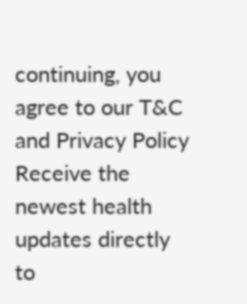continuing, you agree to our T&C and Privacy Policy
Receive the newest health updates directly to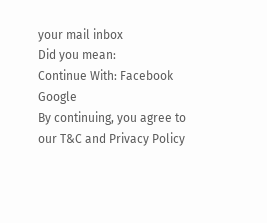your mail inbox
Did you mean:
Continue With: Facebook Google
By continuing, you agree to our T&C and Privacy Policy